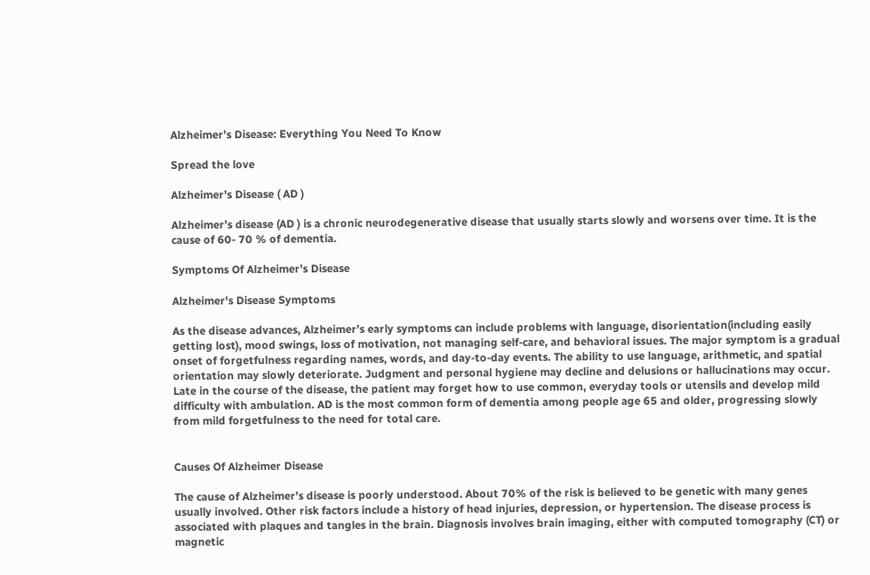Alzheimer’s Disease: Everything You Need To Know

Spread the love

Alzheimer’s Disease ( AD )

Alzheimer’s disease (AD ) is a chronic neurodegenerative disease that usually starts slowly and worsens over time. It is the cause of 60- 70 % of dementia.

Symptoms Of Alzheimer’s Disease

Alzheimer's Disease Symptoms

As the disease advances, Alzheimer’s early symptoms can include problems with language, disorientation(including easily getting lost), mood swings, loss of motivation, not managing self-care, and behavioral issues. The major symptom is a gradual onset of forgetfulness regarding names, words, and day-to-day events. The ability to use language, arithmetic, and spatial orientation may slowly deteriorate. Judgment and personal hygiene may decline and delusions or hallucinations may occur. Late in the course of the disease, the patient may forget how to use common, everyday tools or utensils and develop mild difficulty with ambulation. AD is the most common form of dementia among people age 65 and older, progressing slowly from mild forgetfulness to the need for total care.


Causes Of Alzheimer Disease

The cause of Alzheimer’s disease is poorly understood. About 70% of the risk is believed to be genetic with many genes usually involved. Other risk factors include a history of head injuries, depression, or hypertension. The disease process is associated with plaques and tangles in the brain. Diagnosis involves brain imaging, either with computed tomography (CT) or magnetic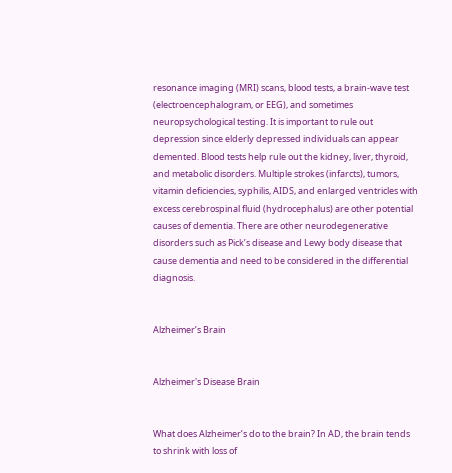resonance imaging (MRI) scans, blood tests, a brain-wave test (electroencephalogram, or EEG), and sometimes neuropsychological testing. It is important to rule out depression since elderly depressed individuals can appear demented. Blood tests help rule out the kidney, liver, thyroid, and metabolic disorders. Multiple strokes (infarcts), tumors, vitamin deficiencies, syphilis, AIDS, and enlarged ventricles with excess cerebrospinal fluid (hydrocephalus) are other potential causes of dementia. There are other neurodegenerative disorders such as Pick’s disease and Lewy body disease that cause dementia and need to be considered in the differential diagnosis.


Alzheimer’s Brain


Alzheimer's Disease Brain


What does Alzheimer’s do to the brain? In AD, the brain tends to shrink with loss of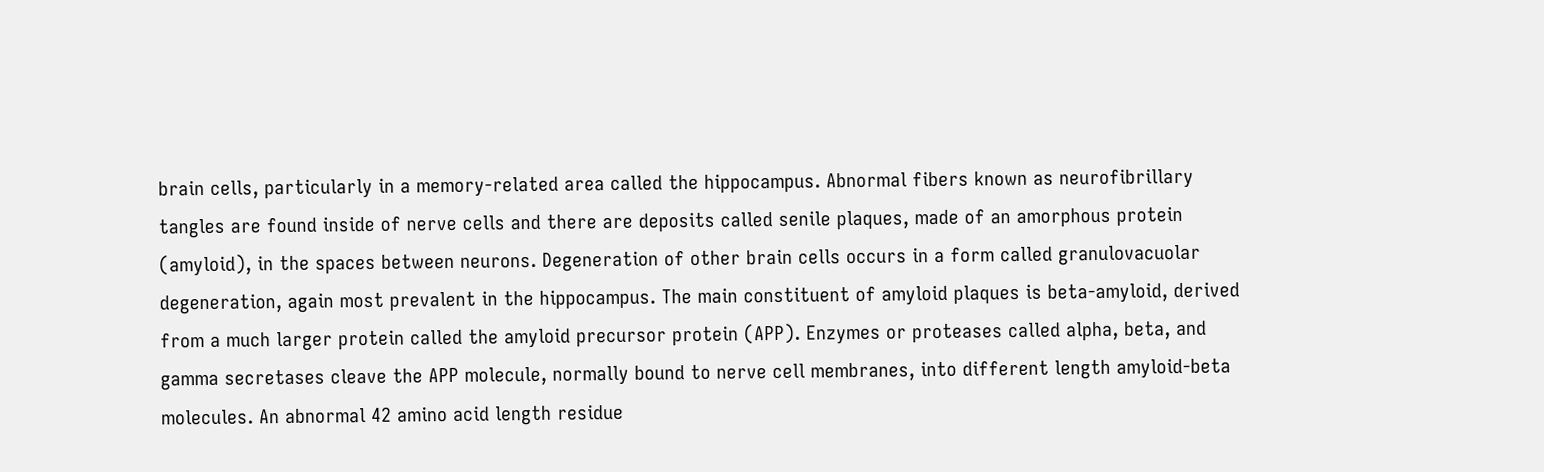brain cells, particularly in a memory-related area called the hippocampus. Abnormal fibers known as neurofibrillary tangles are found inside of nerve cells and there are deposits called senile plaques, made of an amorphous protein (amyloid), in the spaces between neurons. Degeneration of other brain cells occurs in a form called granulovacuolar degeneration, again most prevalent in the hippocampus. The main constituent of amyloid plaques is beta-amyloid, derived from a much larger protein called the amyloid precursor protein (APP). Enzymes or proteases called alpha, beta, and gamma secretases cleave the APP molecule, normally bound to nerve cell membranes, into different length amyloid-beta molecules. An abnormal 42 amino acid length residue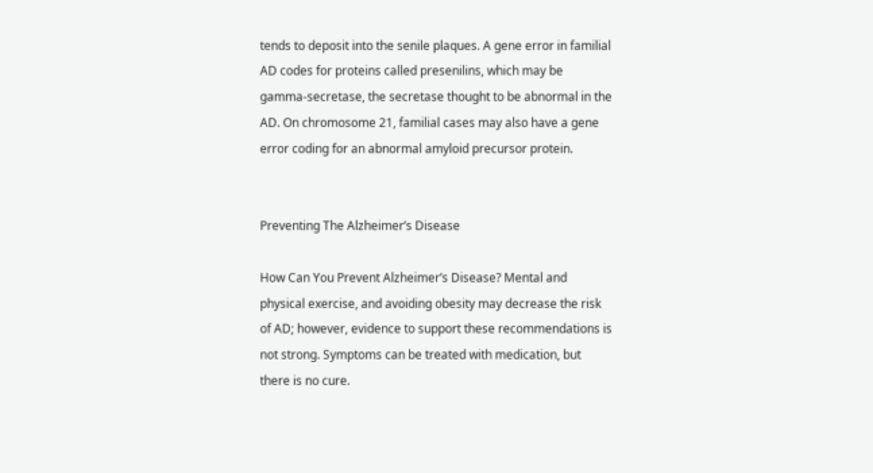tends to deposit into the senile plaques. A gene error in familial AD codes for proteins called presenilins, which may be gamma-secretase, the secretase thought to be abnormal in the AD. On chromosome 21, familial cases may also have a gene error coding for an abnormal amyloid precursor protein.


Preventing The Alzheimer’s Disease

How Can You Prevent Alzheimer’s Disease? Mental and physical exercise, and avoiding obesity may decrease the risk of AD; however, evidence to support these recommendations is not strong. Symptoms can be treated with medication, but there is no cure.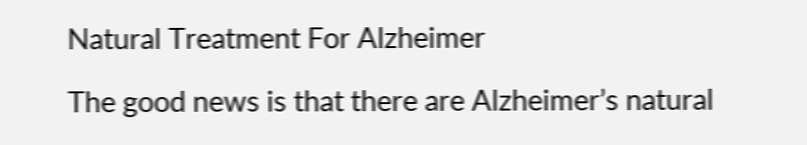Natural Treatment For Alzheimer

The good news is that there are Alzheimer’s natural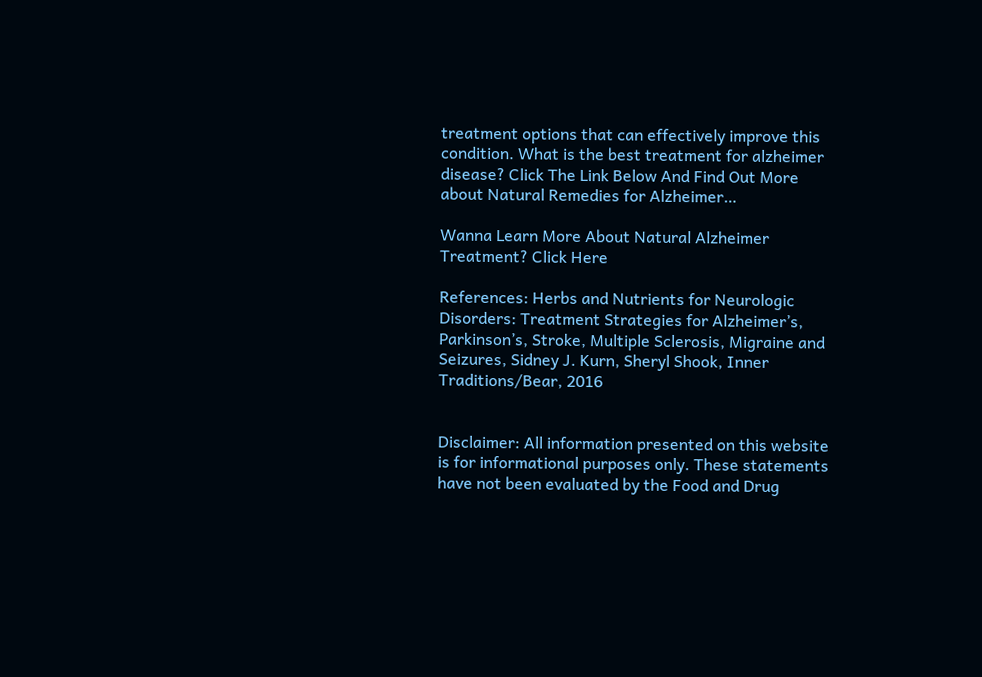treatment options that can effectively improve this condition. What is the best treatment for alzheimer disease? Click The Link Below And Find Out More about Natural Remedies for Alzheimer…

Wanna Learn More About Natural Alzheimer Treatment? Click Here

References: Herbs and Nutrients for Neurologic Disorders: Treatment Strategies for Alzheimer’s, Parkinson’s, Stroke, Multiple Sclerosis, Migraine and Seizures, Sidney J. Kurn, Sheryl Shook, Inner Traditions/Bear, 2016


Disclaimer: All information presented on this website is for informational purposes only. These statements have not been evaluated by the Food and Drug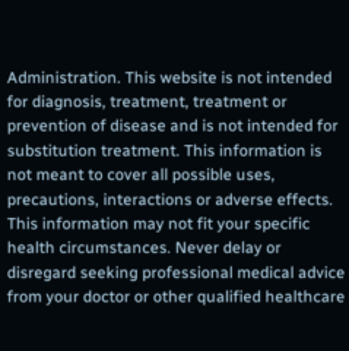Administration. This website is not intended for diagnosis, treatment, treatment or prevention of disease and is not intended for substitution treatment. This information is not meant to cover all possible uses, precautions, interactions or adverse effects. This information may not fit your specific health circumstances. Never delay or disregard seeking professional medical advice from your doctor or other qualified healthcare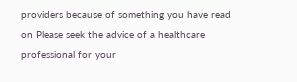providers because of something you have read on Please seek the advice of a healthcare professional for your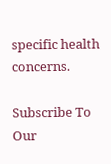specific health concerns.

Subscribe To Our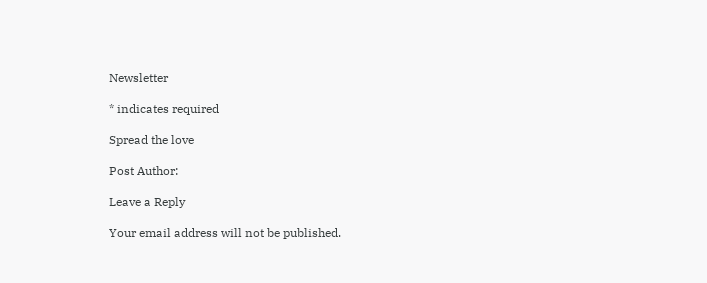Newsletter

* indicates required

Spread the love

Post Author:

Leave a Reply

Your email address will not be published.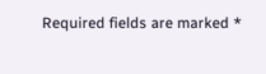Required fields are marked *